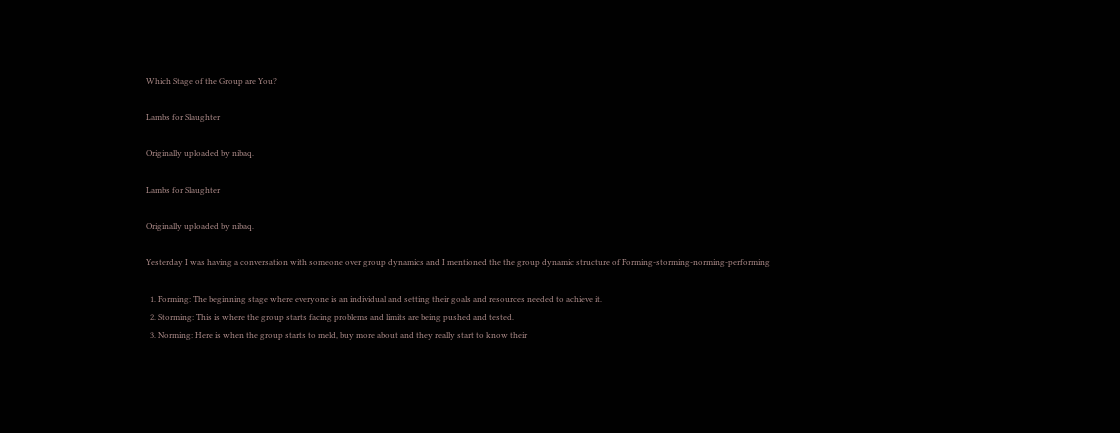Which Stage of the Group are You?

Lambs for Slaughter

Originally uploaded by nibaq.

Lambs for Slaughter

Originally uploaded by nibaq.

Yesterday I was having a conversation with someone over group dynamics and I mentioned the the group dynamic structure of Forming-storming-norming-performing

  1. Forming: The beginning stage where everyone is an individual and setting their goals and resources needed to achieve it.
  2. Storming: This is where the group starts facing problems and limits are being pushed and tested.
  3. Norming: Here is when the group starts to meld, buy more about and they really start to know their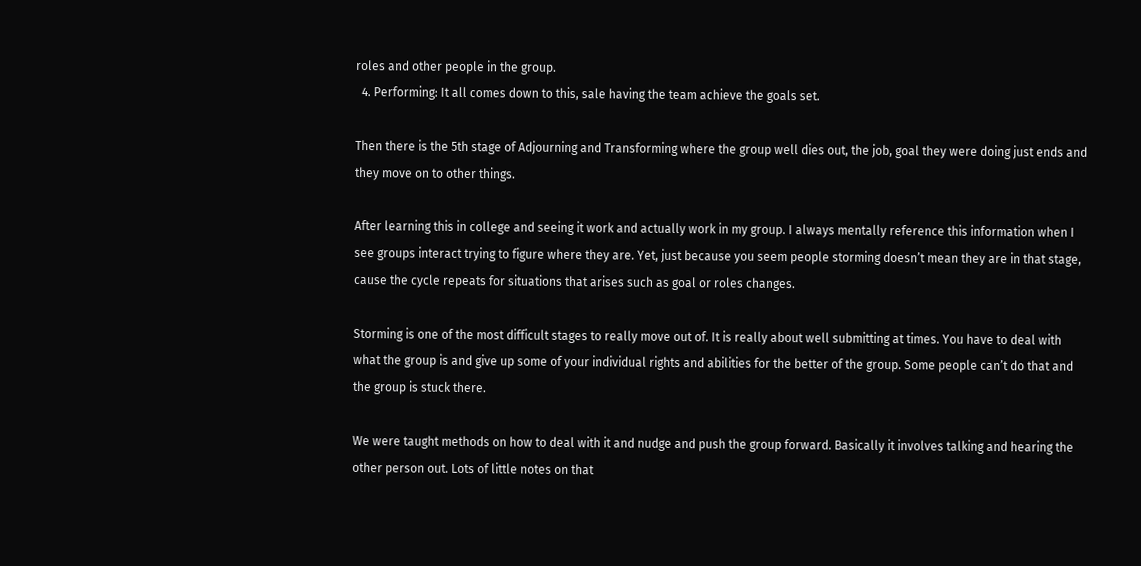roles and other people in the group.
  4. Performing: It all comes down to this, sale having the team achieve the goals set.

Then there is the 5th stage of Adjourning and Transforming where the group well dies out, the job, goal they were doing just ends and they move on to other things.

After learning this in college and seeing it work and actually work in my group. I always mentally reference this information when I see groups interact trying to figure where they are. Yet, just because you seem people storming doesn’t mean they are in that stage, cause the cycle repeats for situations that arises such as goal or roles changes.

Storming is one of the most difficult stages to really move out of. It is really about well submitting at times. You have to deal with what the group is and give up some of your individual rights and abilities for the better of the group. Some people can’t do that and the group is stuck there.

We were taught methods on how to deal with it and nudge and push the group forward. Basically it involves talking and hearing the other person out. Lots of little notes on that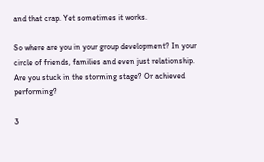and that crap. Yet sometimes it works.

So where are you in your group development? In your circle of friends, families and even just relationship. Are you stuck in the storming stage? Or achieved performing?

3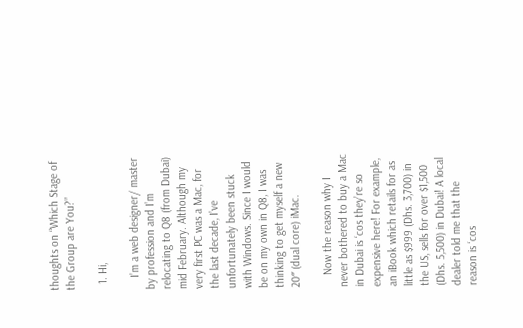thoughts on “Which Stage of the Group are You?”

  1. Hi,

    I’m a web designer/ master by profession and I’m relocating to Q8 (from Dubai) mid February. Although my very first PC was a Mac, for the last decade, I’ve unfortunately been stuck with Windows. Since I would be on my own in Q8, I was thinking to get myself a new 20″ (dual core) iMac.

    Now the reason why I never bothered to buy a Mac in Dubai is ‘cos they’re so expensive here! For example, an iBook which retails for as little as $999 (Dhs. 3,700) in the US, sells for over $1,500 (Dhs. 5,500) in Dubai! A local dealer told me that the reason is ‘cos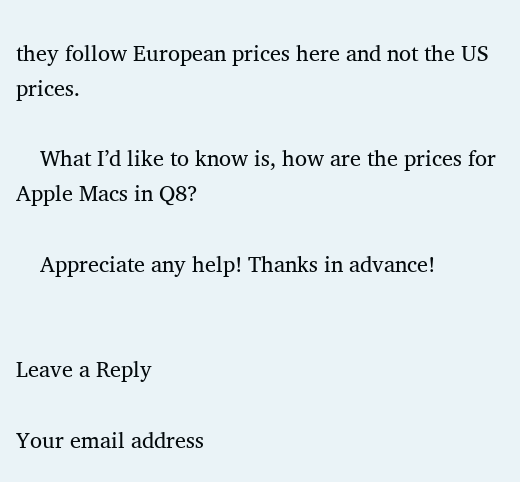they follow European prices here and not the US prices.

    What I’d like to know is, how are the prices for Apple Macs in Q8?

    Appreciate any help! Thanks in advance!


Leave a Reply

Your email address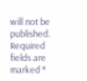will not be published. Required fields are marked *